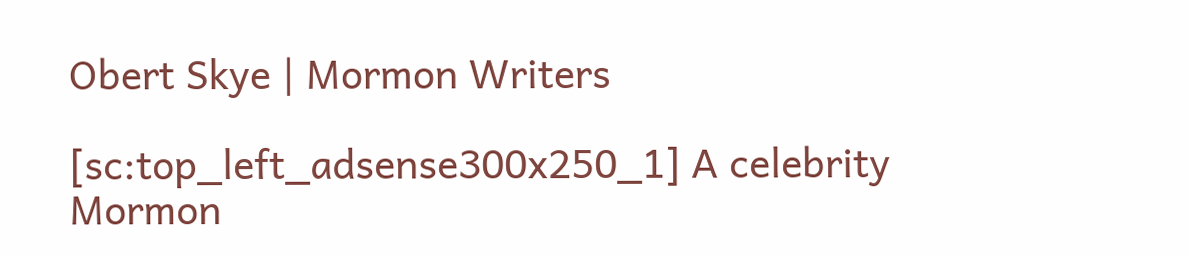Obert Skye | Mormon Writers

[sc:top_left_adsense300x250_1] A celebrity Mormon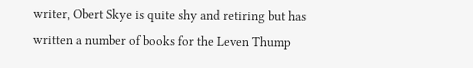writer, Obert Skye is quite shy and retiring but has written a number of books for the Leven Thump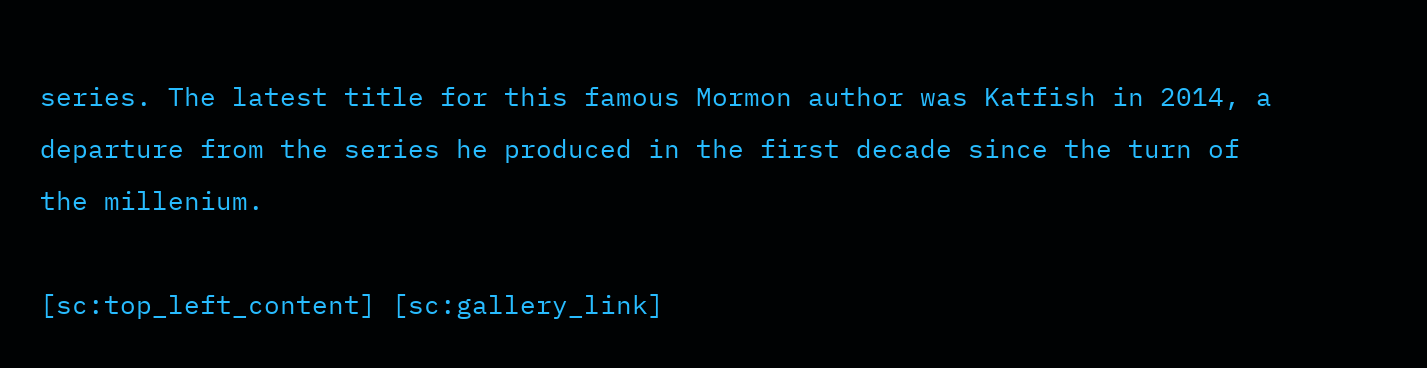series. The latest title for this famous Mormon author was Katfish in 2014, a departure from the series he produced in the first decade since the turn of the millenium.

[sc:top_left_content] [sc:gallery_link]